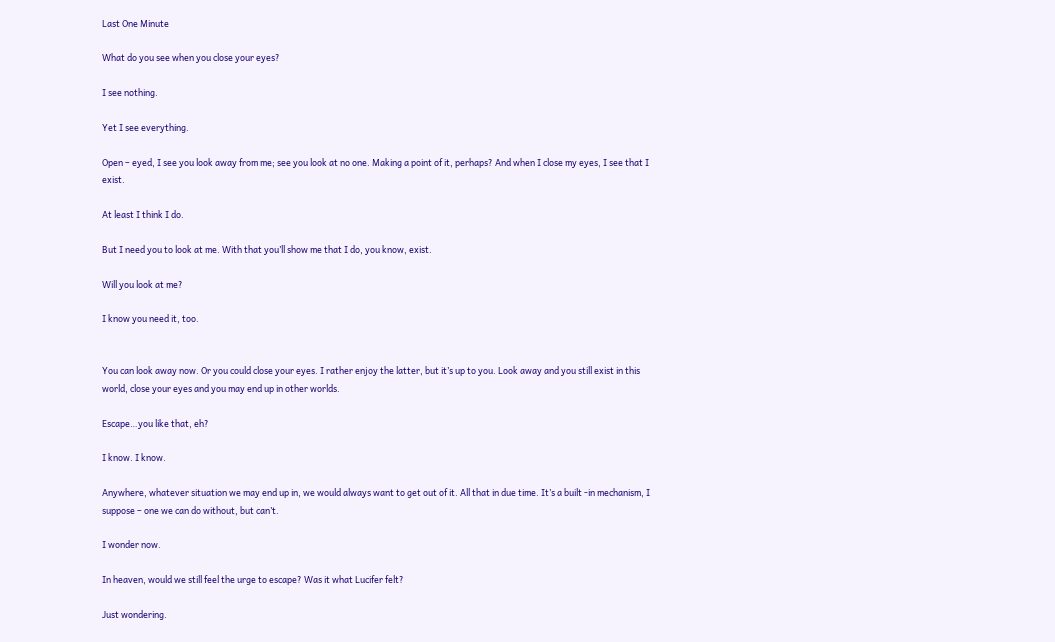Last One Minute

What do you see when you close your eyes?

I see nothing.

Yet I see everything.

Open – eyed, I see you look away from me; see you look at no one. Making a point of it, perhaps? And when I close my eyes, I see that I exist.

At least I think I do.

But I need you to look at me. With that you’ll show me that I do, you know, exist.

Will you look at me?

I know you need it, too.


You can look away now. Or you could close your eyes. I rather enjoy the latter, but it’s up to you. Look away and you still exist in this world, close your eyes and you may end up in other worlds.

Escape…you like that, eh?

I know. I know.

Anywhere, whatever situation we may end up in, we would always want to get out of it. All that in due time. It’s a built -in mechanism, I suppose – one we can do without, but can’t.

I wonder now.

In heaven, would we still feel the urge to escape? Was it what Lucifer felt?

Just wondering.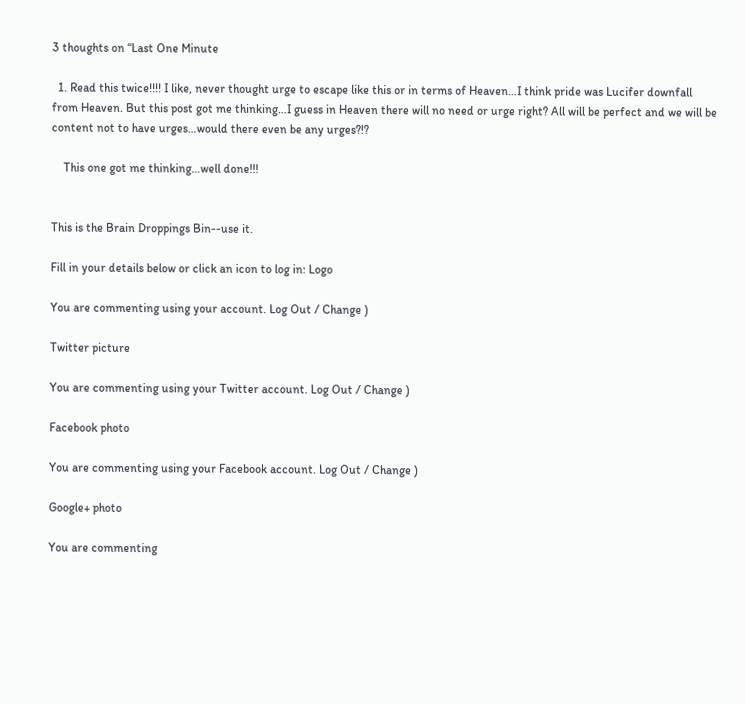3 thoughts on “Last One Minute

  1. Read this twice!!!! I like, never thought urge to escape like this or in terms of Heaven…I think pride was Lucifer downfall from Heaven. But this post got me thinking…I guess in Heaven there will no need or urge right? All will be perfect and we will be content not to have urges…would there even be any urges?!?

    This one got me thinking…well done!!!


This is the Brain Droppings Bin--use it.

Fill in your details below or click an icon to log in: Logo

You are commenting using your account. Log Out / Change )

Twitter picture

You are commenting using your Twitter account. Log Out / Change )

Facebook photo

You are commenting using your Facebook account. Log Out / Change )

Google+ photo

You are commenting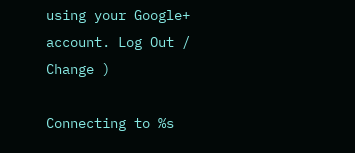using your Google+ account. Log Out / Change )

Connecting to %s